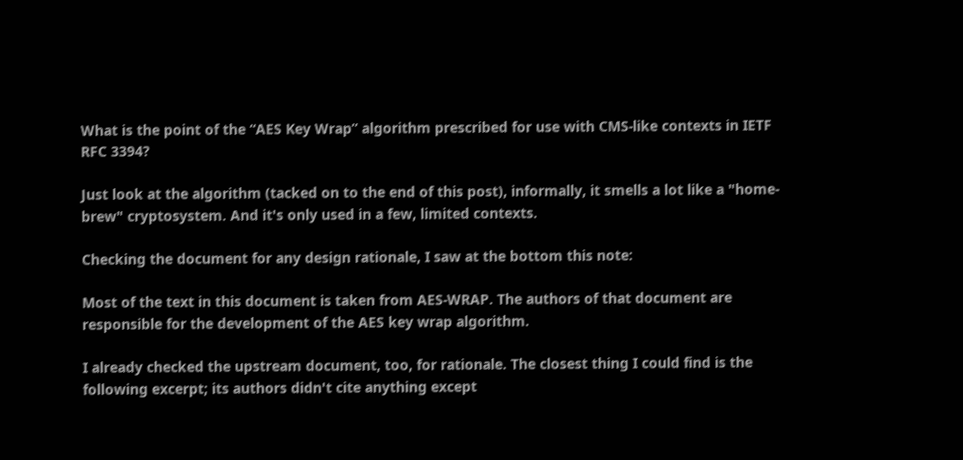What is the point of the “AES Key Wrap” algorithm prescribed for use with CMS-like contexts in IETF RFC 3394?

Just look at the algorithm (tacked on to the end of this post), informally, it smells a lot like a "home-brew" cryptosystem. And it's only used in a few, limited contexts.

Checking the document for any design rationale, I saw at the bottom this note:

Most of the text in this document is taken from AES-WRAP. The authors of that document are responsible for the development of the AES key wrap algorithm.

I already checked the upstream document, too, for rationale. The closest thing I could find is the following excerpt; its authors didn't cite anything except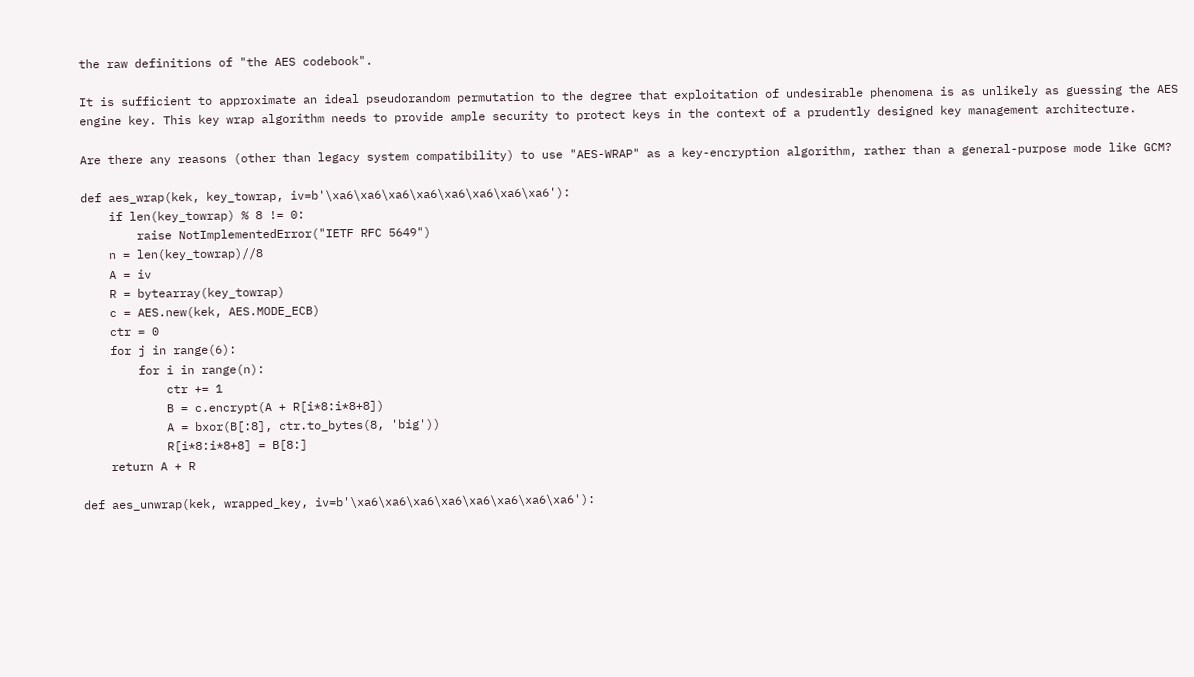the raw definitions of "the AES codebook".

It is sufficient to approximate an ideal pseudorandom permutation to the degree that exploitation of undesirable phenomena is as unlikely as guessing the AES engine key. This key wrap algorithm needs to provide ample security to protect keys in the context of a prudently designed key management architecture.

Are there any reasons (other than legacy system compatibility) to use "AES-WRAP" as a key-encryption algorithm, rather than a general-purpose mode like GCM?

def aes_wrap(kek, key_towrap, iv=b'\xa6\xa6\xa6\xa6\xa6\xa6\xa6\xa6'):
    if len(key_towrap) % 8 != 0:
        raise NotImplementedError("IETF RFC 5649")
    n = len(key_towrap)//8
    A = iv
    R = bytearray(key_towrap)
    c = AES.new(kek, AES.MODE_ECB)
    ctr = 0
    for j in range(6):
        for i in range(n):
            ctr += 1
            B = c.encrypt(A + R[i*8:i*8+8])
            A = bxor(B[:8], ctr.to_bytes(8, 'big'))
            R[i*8:i*8+8] = B[8:]
    return A + R

def aes_unwrap(kek, wrapped_key, iv=b'\xa6\xa6\xa6\xa6\xa6\xa6\xa6\xa6'):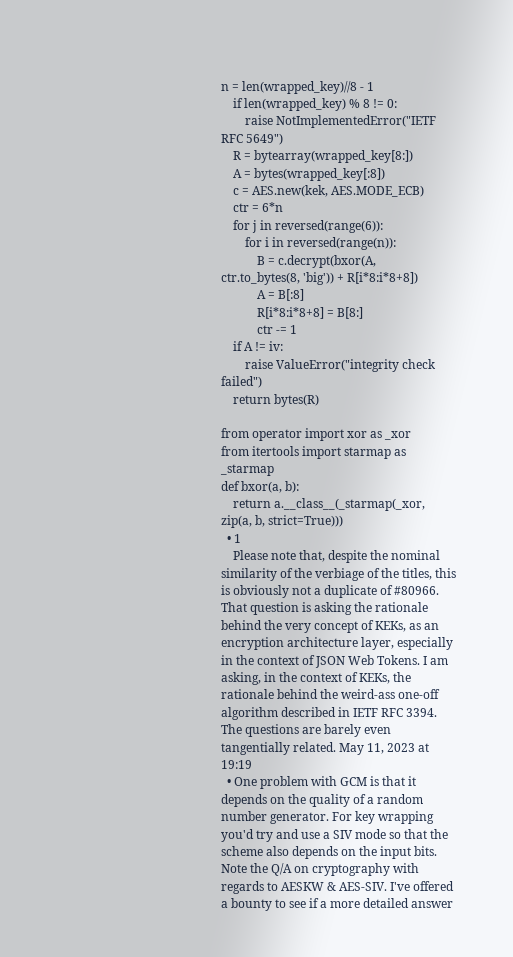n = len(wrapped_key)//8 - 1
    if len(wrapped_key) % 8 != 0:
        raise NotImplementedError("IETF RFC 5649")
    R = bytearray(wrapped_key[8:])
    A = bytes(wrapped_key[:8])
    c = AES.new(kek, AES.MODE_ECB)
    ctr = 6*n
    for j in reversed(range(6)):
        for i in reversed(range(n)):
            B = c.decrypt(bxor(A, ctr.to_bytes(8, 'big')) + R[i*8:i*8+8])
            A = B[:8]
            R[i*8:i*8+8] = B[8:]
            ctr -= 1
    if A != iv:
        raise ValueError("integrity check failed")
    return bytes(R)

from operator import xor as _xor
from itertools import starmap as _starmap
def bxor(a, b):
    return a.__class__(_starmap(_xor, zip(a, b, strict=True)))
  • 1
    Please note that, despite the nominal similarity of the verbiage of the titles, this is obviously not a duplicate of #80966. That question is asking the rationale behind the very concept of KEKs, as an encryption architecture layer, especially in the context of JSON Web Tokens. I am asking, in the context of KEKs, the rationale behind the weird-ass one-off algorithm described in IETF RFC 3394. The questions are barely even tangentially related. May 11, 2023 at 19:19
  • One problem with GCM is that it depends on the quality of a random number generator. For key wrapping you'd try and use a SIV mode so that the scheme also depends on the input bits. Note the Q/A on cryptography with regards to AESKW & AES-SIV. I've offered a bounty to see if a more detailed answer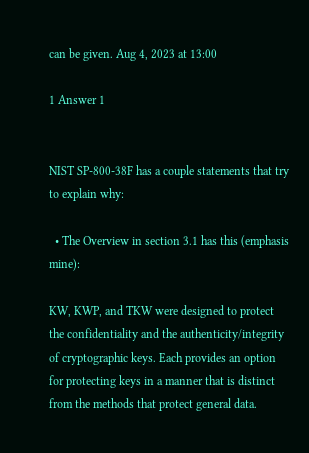can be given. Aug 4, 2023 at 13:00

1 Answer 1


NIST SP-800-38F has a couple statements that try to explain why:

  • The Overview in section 3.1 has this (emphasis mine):

KW, KWP, and TKW were designed to protect the confidentiality and the authenticity/integrity of cryptographic keys. Each provides an option for protecting keys in a manner that is distinct from the methods that protect general data.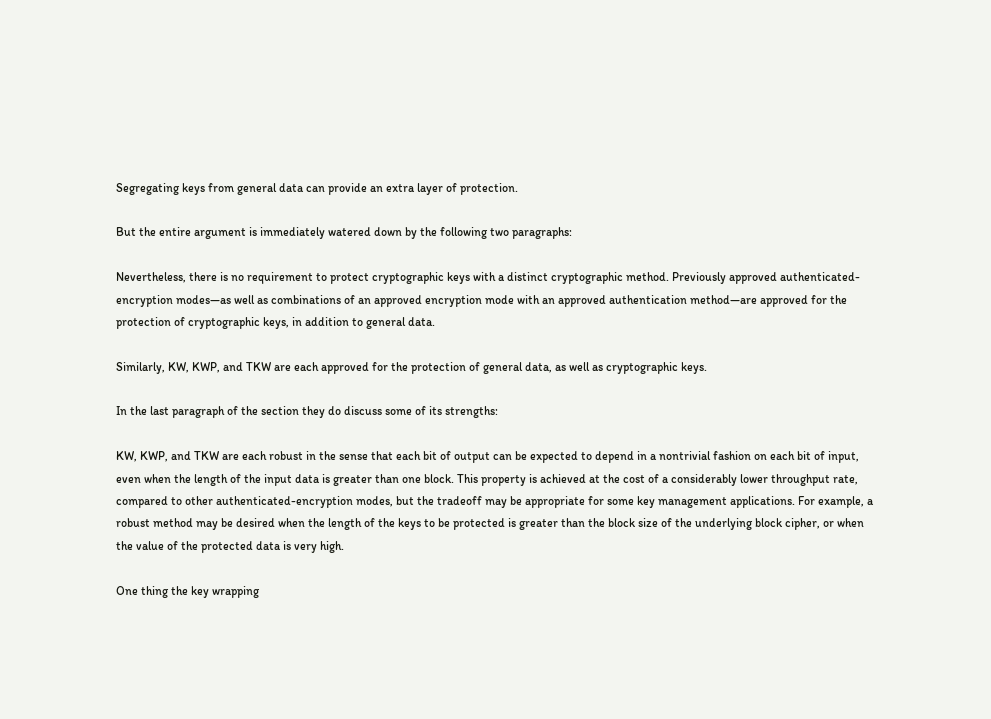Segregating keys from general data can provide an extra layer of protection.

But the entire argument is immediately watered down by the following two paragraphs:

Nevertheless, there is no requirement to protect cryptographic keys with a distinct cryptographic method. Previously approved authenticated-encryption modes—as well as combinations of an approved encryption mode with an approved authentication method—are approved for the protection of cryptographic keys, in addition to general data.

Similarly, KW, KWP, and TKW are each approved for the protection of general data, as well as cryptographic keys.

In the last paragraph of the section they do discuss some of its strengths:

KW, KWP, and TKW are each robust in the sense that each bit of output can be expected to depend in a nontrivial fashion on each bit of input, even when the length of the input data is greater than one block. This property is achieved at the cost of a considerably lower throughput rate, compared to other authenticated-encryption modes, but the tradeoff may be appropriate for some key management applications. For example, a robust method may be desired when the length of the keys to be protected is greater than the block size of the underlying block cipher, or when the value of the protected data is very high.

One thing the key wrapping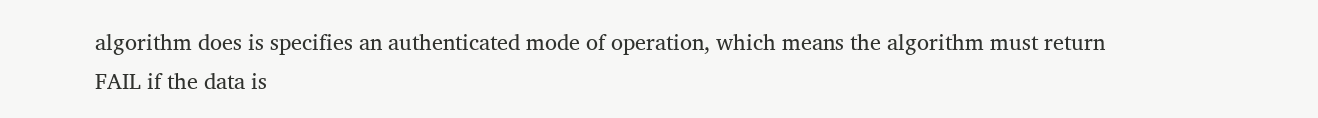algorithm does is specifies an authenticated mode of operation, which means the algorithm must return FAIL if the data is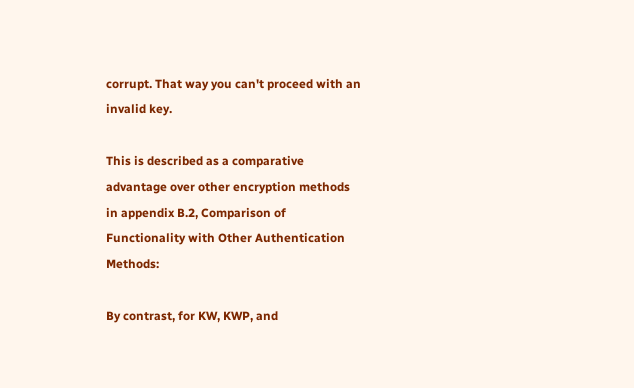corrupt. That way you can't proceed with an invalid key.

This is described as a comparative advantage over other encryption methods in appendix B.2, Comparison of Functionality with Other Authentication Methods:

By contrast, for KW, KWP, and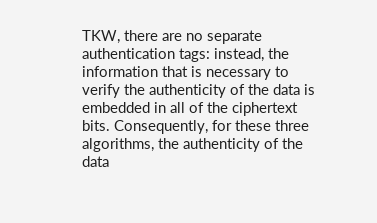TKW, there are no separate authentication tags: instead, the information that is necessary to verify the authenticity of the data is embedded in all of the ciphertext bits. Consequently, for these three algorithms, the authenticity of the data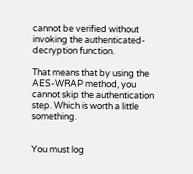cannot be verified without invoking the authenticated-decryption function.

That means that by using the AES-WRAP method, you cannot skip the authentication step. Which is worth a little something.


You must log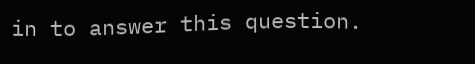in to answer this question.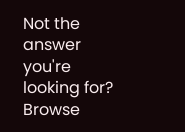Not the answer you're looking for? Browse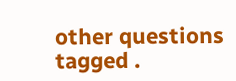other questions tagged .